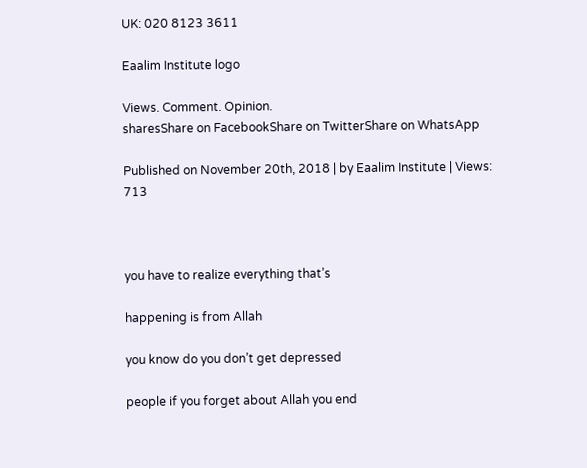UK: 020 8123 3611

Eaalim Institute logo

Views. Comment. Opinion.
sharesShare on FacebookShare on TwitterShare on WhatsApp

Published on November 20th, 2018 | by Eaalim Institute | Views: 713



you have to realize everything that’s

happening is from Allah

you know do you don’t get depressed

people if you forget about Allah you end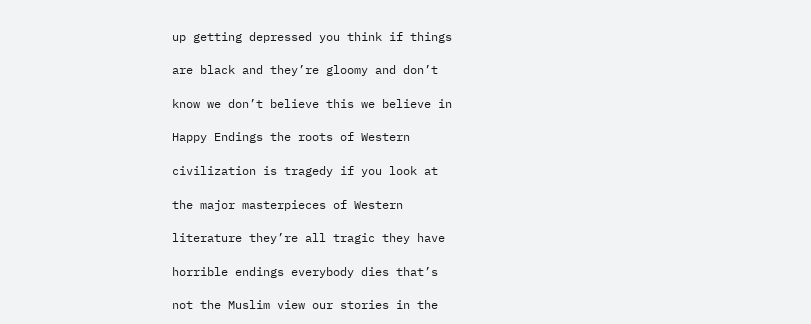up getting depressed you think if things

are black and they’re gloomy and don’t

know we don’t believe this we believe in

Happy Endings the roots of Western

civilization is tragedy if you look at

the major masterpieces of Western

literature they’re all tragic they have

horrible endings everybody dies that’s

not the Muslim view our stories in the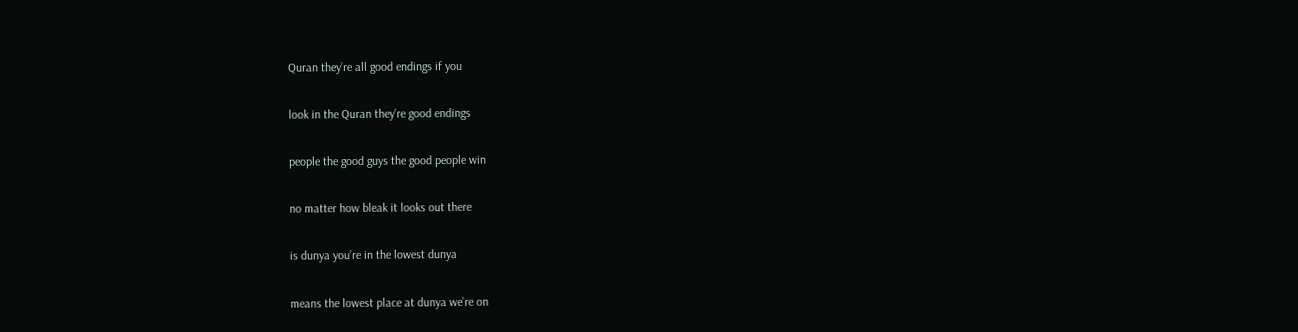Quran they’re all good endings if you

look in the Quran they’re good endings

people the good guys the good people win

no matter how bleak it looks out there

is dunya you’re in the lowest dunya

means the lowest place at dunya we’re on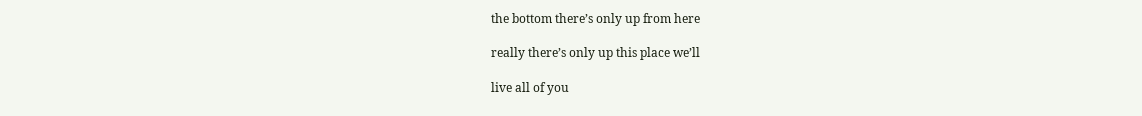the bottom there’s only up from here

really there’s only up this place we’ll

live all of you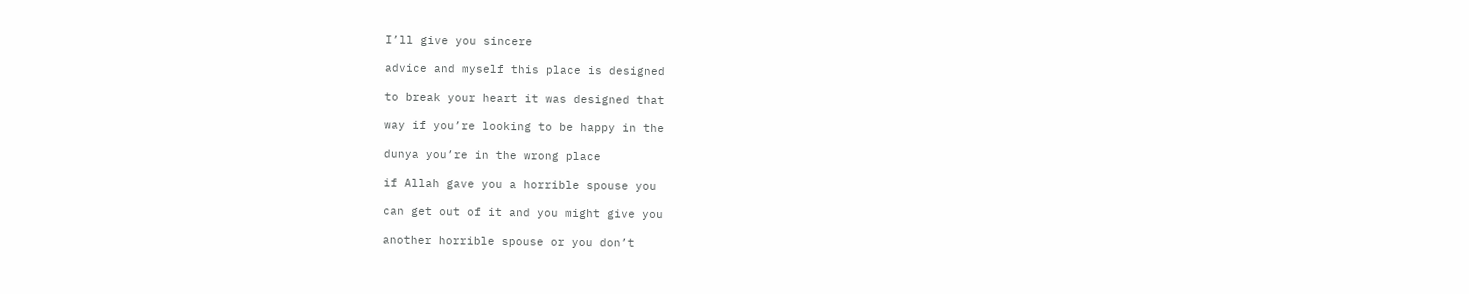I’ll give you sincere

advice and myself this place is designed

to break your heart it was designed that

way if you’re looking to be happy in the

dunya you’re in the wrong place

if Allah gave you a horrible spouse you

can get out of it and you might give you

another horrible spouse or you don’t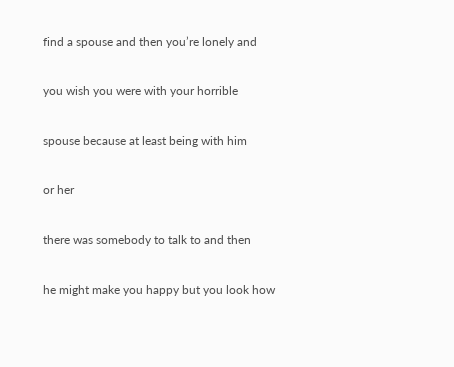find a spouse and then you’re lonely and

you wish you were with your horrible

spouse because at least being with him

or her

there was somebody to talk to and then

he might make you happy but you look how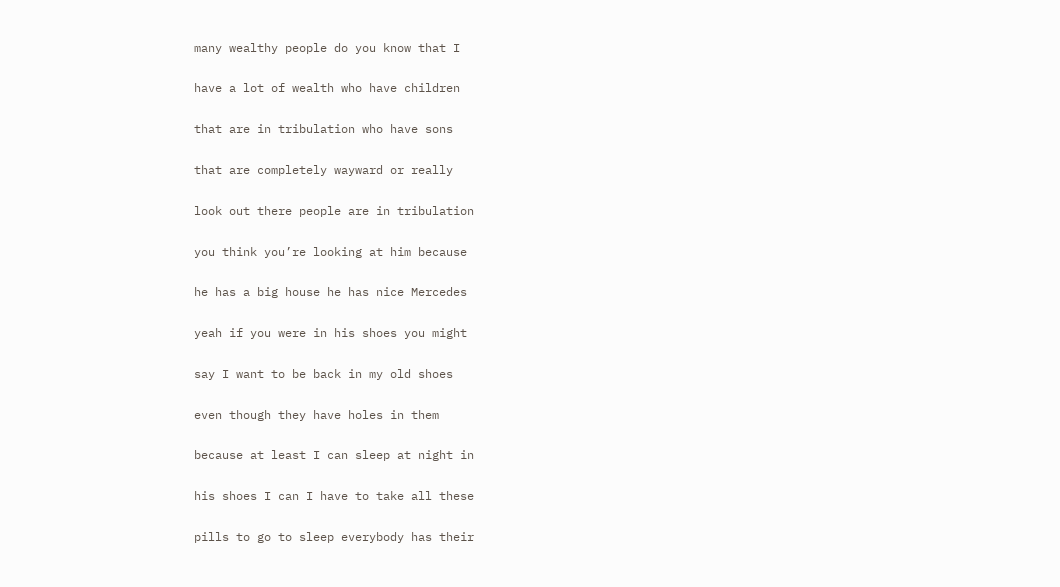many wealthy people do you know that I

have a lot of wealth who have children

that are in tribulation who have sons

that are completely wayward or really

look out there people are in tribulation

you think you’re looking at him because

he has a big house he has nice Mercedes

yeah if you were in his shoes you might

say I want to be back in my old shoes

even though they have holes in them

because at least I can sleep at night in

his shoes I can I have to take all these

pills to go to sleep everybody has their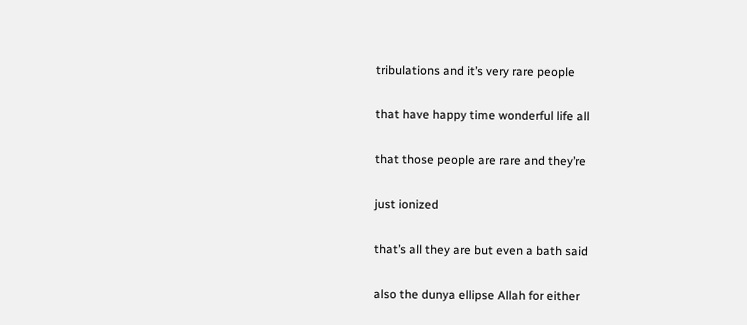tribulations and it’s very rare people

that have happy time wonderful life all

that those people are rare and they’re

just ionized

that’s all they are but even a bath said

also the dunya ellipse Allah for either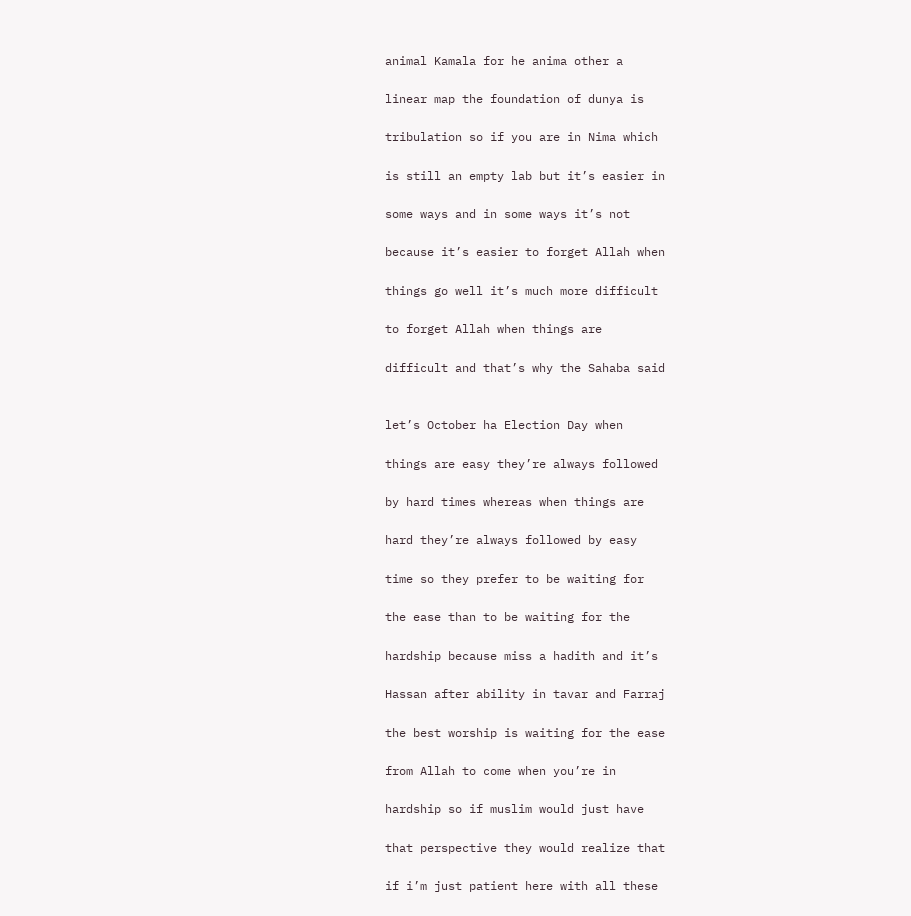animal Kamala for he anima other a

linear map the foundation of dunya is

tribulation so if you are in Nima which

is still an empty lab but it’s easier in

some ways and in some ways it’s not

because it’s easier to forget Allah when

things go well it’s much more difficult

to forget Allah when things are

difficult and that’s why the Sahaba said


let’s October ha Election Day when

things are easy they’re always followed

by hard times whereas when things are

hard they’re always followed by easy

time so they prefer to be waiting for

the ease than to be waiting for the

hardship because miss a hadith and it’s

Hassan after ability in tavar and Farraj

the best worship is waiting for the ease

from Allah to come when you’re in

hardship so if muslim would just have

that perspective they would realize that

if i’m just patient here with all these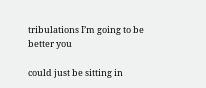tribulations I’m going to be better you

could just be sitting in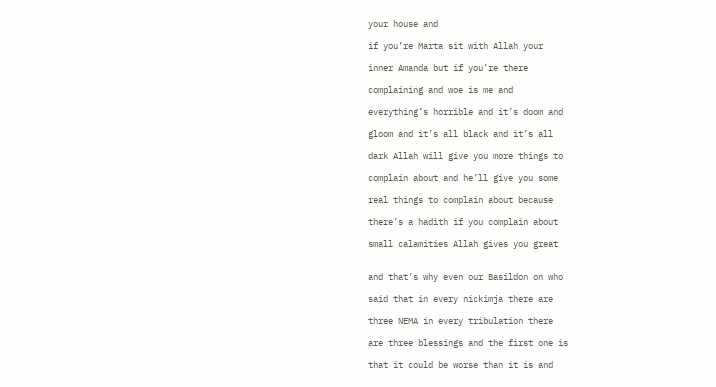your house and

if you’re Marta sit with Allah your

inner Amanda but if you’re there

complaining and woe is me and

everything’s horrible and it’s doom and

gloom and it’s all black and it’s all

dark Allah will give you more things to

complain about and he’ll give you some

real things to complain about because

there’s a hadith if you complain about

small calamities Allah gives you great


and that’s why even our Basildon on who

said that in every nickimja there are

three NEMA in every tribulation there

are three blessings and the first one is

that it could be worse than it is and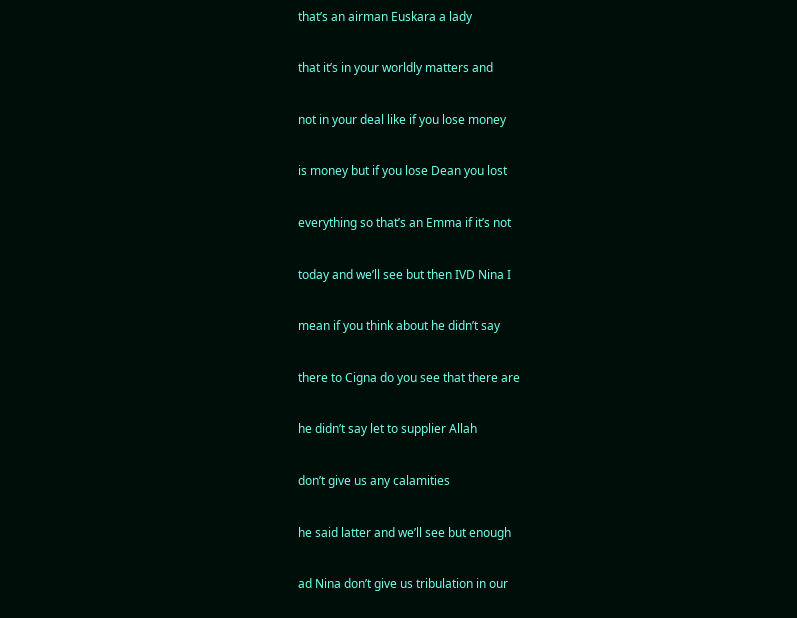that’s an airman Euskara a lady

that it’s in your worldly matters and

not in your deal like if you lose money

is money but if you lose Dean you lost

everything so that’s an Emma if it’s not

today and we’ll see but then IVD Nina I

mean if you think about he didn’t say

there to Cigna do you see that there are

he didn’t say let to supplier Allah

don’t give us any calamities

he said latter and we’ll see but enough

ad Nina don’t give us tribulation in our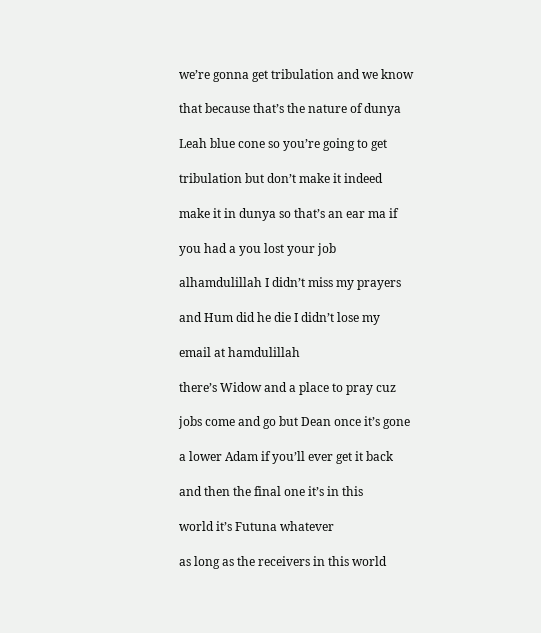we’re gonna get tribulation and we know

that because that’s the nature of dunya

Leah blue cone so you’re going to get

tribulation but don’t make it indeed

make it in dunya so that’s an ear ma if

you had a you lost your job

alhamdulillah I didn’t miss my prayers

and Hum did he die I didn’t lose my

email at hamdulillah

there’s Widow and a place to pray cuz

jobs come and go but Dean once it’s gone

a lower Adam if you’ll ever get it back

and then the final one it’s in this

world it’s Futuna whatever

as long as the receivers in this world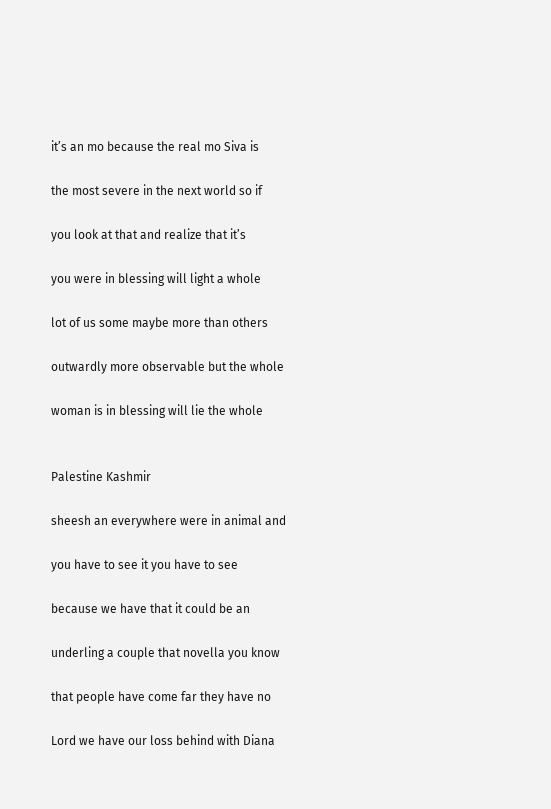it’s an mo because the real mo Siva is

the most severe in the next world so if

you look at that and realize that it’s

you were in blessing will light a whole

lot of us some maybe more than others

outwardly more observable but the whole

woman is in blessing will lie the whole


Palestine Kashmir

sheesh an everywhere were in animal and

you have to see it you have to see

because we have that it could be an

underling a couple that novella you know

that people have come far they have no

Lord we have our loss behind with Diana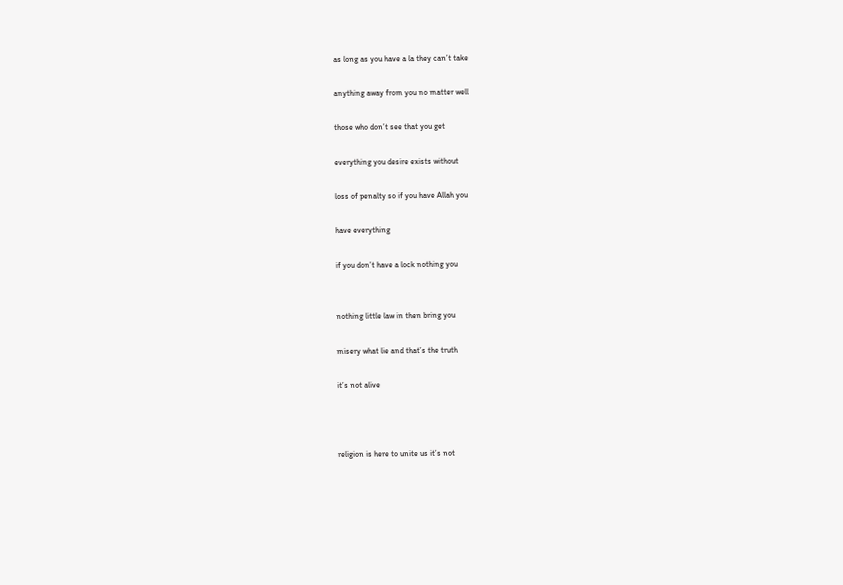as long as you have a la they can’t take

anything away from you no matter well

those who don’t see that you get

everything you desire exists without

loss of penalty so if you have Allah you

have everything

if you don’t have a lock nothing you


nothing little law in then bring you

misery what lie and that’s the truth

it’s not alive



religion is here to unite us it’s not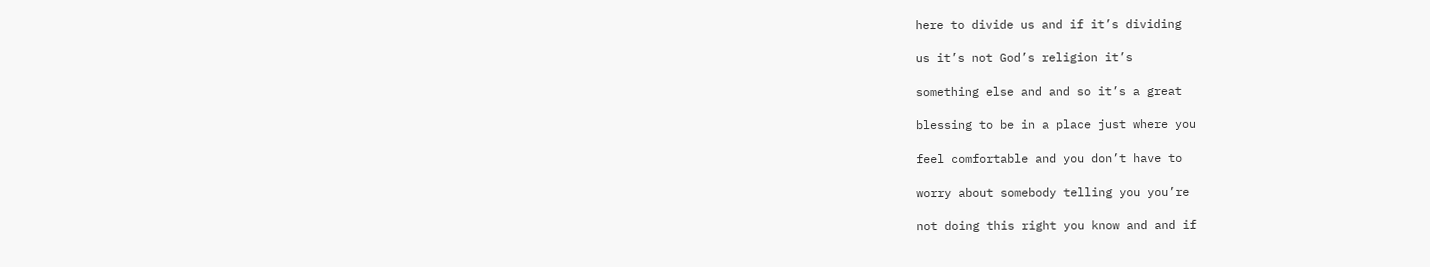here to divide us and if it’s dividing

us it’s not God’s religion it’s

something else and and so it’s a great

blessing to be in a place just where you

feel comfortable and you don’t have to

worry about somebody telling you you’re

not doing this right you know and and if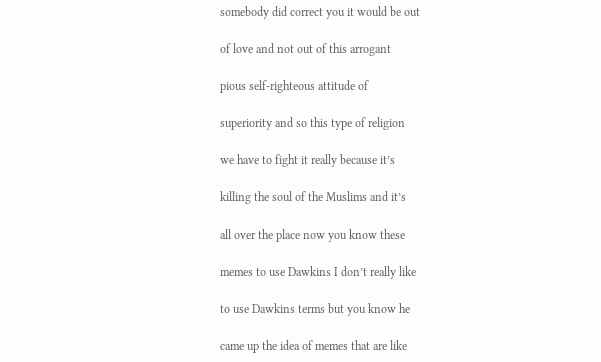somebody did correct you it would be out

of love and not out of this arrogant

pious self-righteous attitude of

superiority and so this type of religion

we have to fight it really because it’s

killing the soul of the Muslims and it’s

all over the place now you know these

memes to use Dawkins I don’t really like

to use Dawkins terms but you know he

came up the idea of memes that are like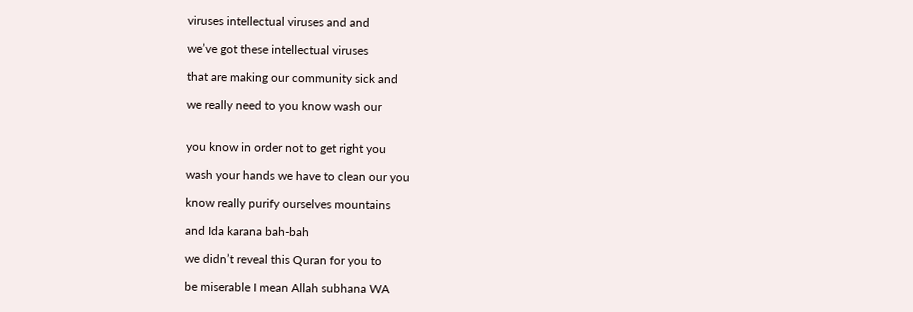viruses intellectual viruses and and

we’ve got these intellectual viruses

that are making our community sick and

we really need to you know wash our


you know in order not to get right you

wash your hands we have to clean our you

know really purify ourselves mountains

and Ida karana bah-bah

we didn’t reveal this Quran for you to

be miserable I mean Allah subhana WA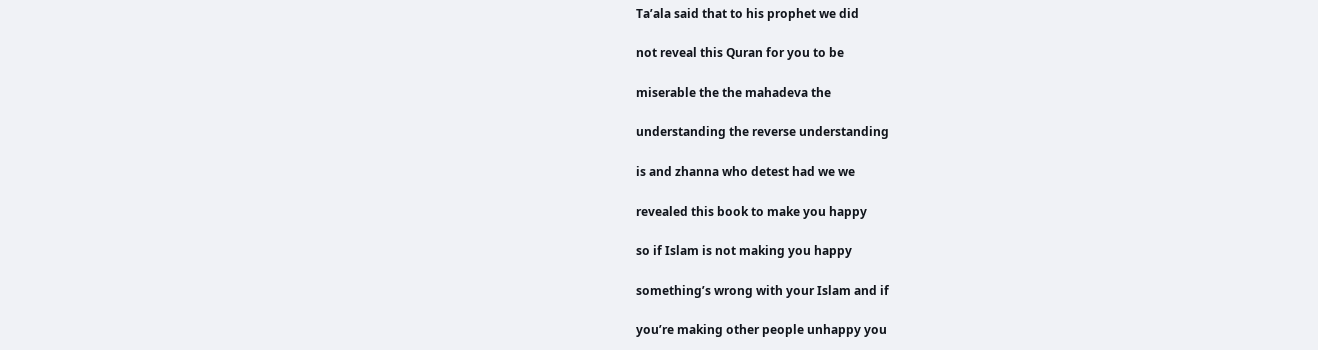Ta’ala said that to his prophet we did

not reveal this Quran for you to be

miserable the the mahadeva the

understanding the reverse understanding

is and zhanna who detest had we we

revealed this book to make you happy

so if Islam is not making you happy

something’s wrong with your Islam and if

you’re making other people unhappy you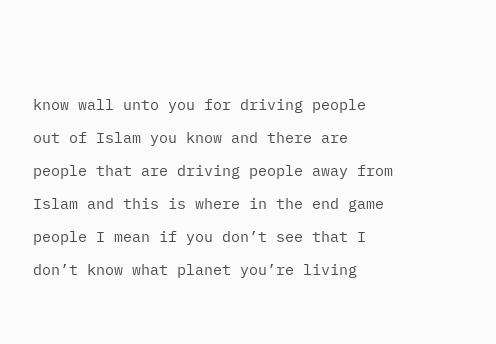know wall unto you for driving people

out of Islam you know and there are

people that are driving people away from

Islam and this is where in the end game

people I mean if you don’t see that I

don’t know what planet you’re living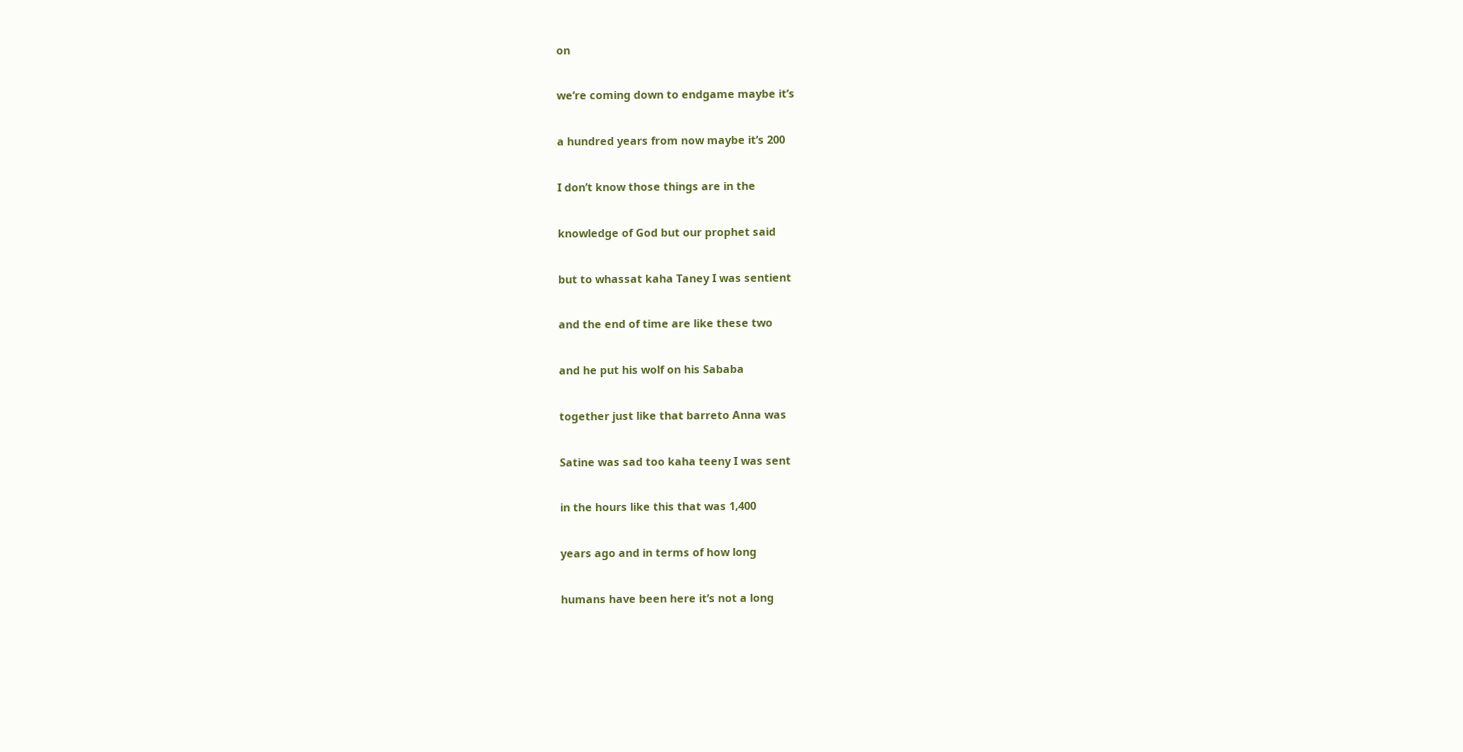on

we’re coming down to endgame maybe it’s

a hundred years from now maybe it’s 200

I don’t know those things are in the

knowledge of God but our prophet said

but to whassat kaha Taney I was sentient

and the end of time are like these two

and he put his wolf on his Sababa

together just like that barreto Anna was

Satine was sad too kaha teeny I was sent

in the hours like this that was 1,400

years ago and in terms of how long

humans have been here it’s not a long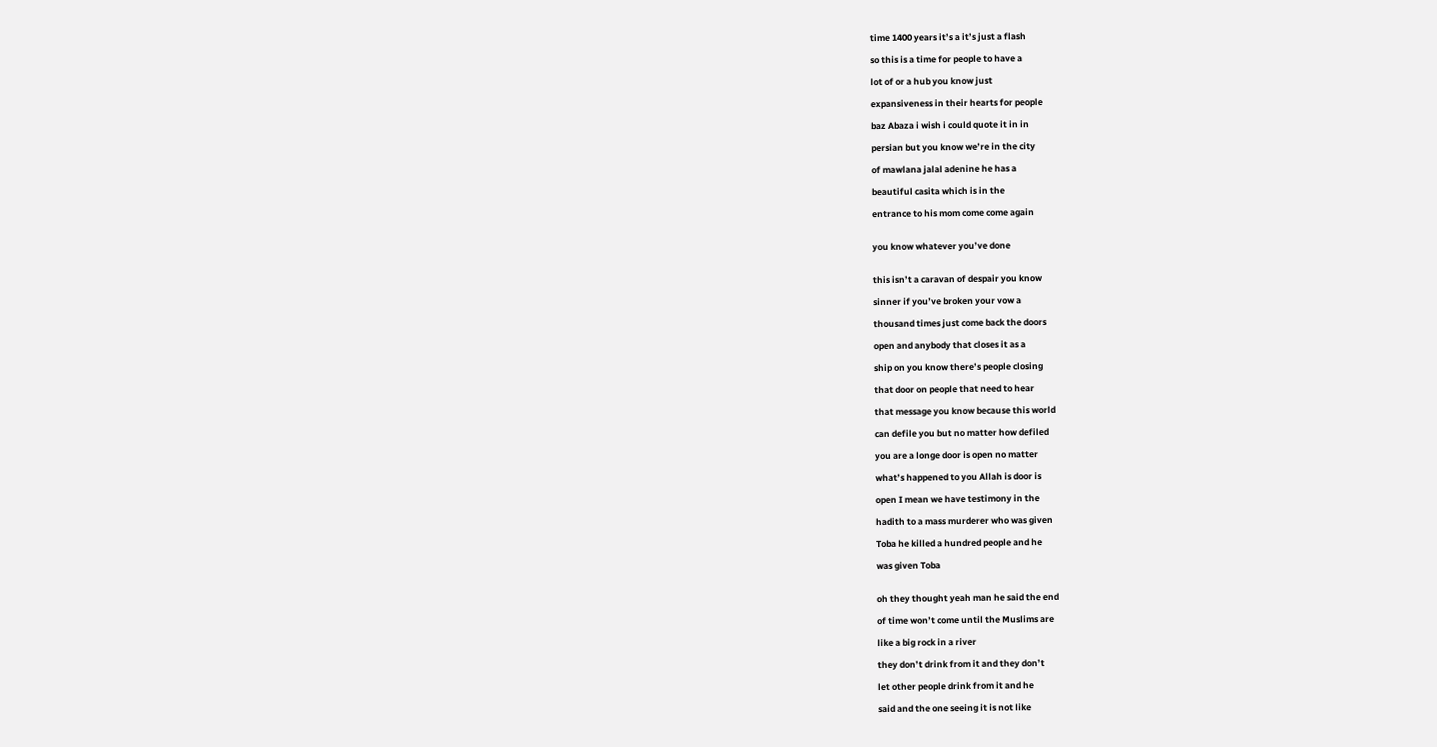time 1400 years it’s a it’s just a flash

so this is a time for people to have a

lot of or a hub you know just

expansiveness in their hearts for people

baz Abaza i wish i could quote it in in

persian but you know we’re in the city

of mawlana jalal adenine he has a

beautiful casita which is in the

entrance to his mom come come again


you know whatever you’ve done


this isn’t a caravan of despair you know

sinner if you’ve broken your vow a

thousand times just come back the doors

open and anybody that closes it as a

ship on you know there’s people closing

that door on people that need to hear

that message you know because this world

can defile you but no matter how defiled

you are a longe door is open no matter

what’s happened to you Allah is door is

open I mean we have testimony in the

hadith to a mass murderer who was given

Toba he killed a hundred people and he

was given Toba


oh they thought yeah man he said the end

of time won’t come until the Muslims are

like a big rock in a river

they don’t drink from it and they don’t

let other people drink from it and he

said and the one seeing it is not like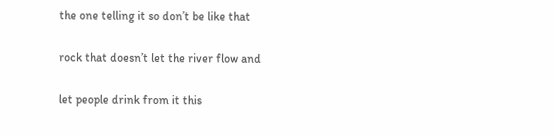the one telling it so don’t be like that

rock that doesn’t let the river flow and

let people drink from it this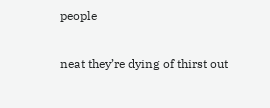people

neat they’re dying of thirst out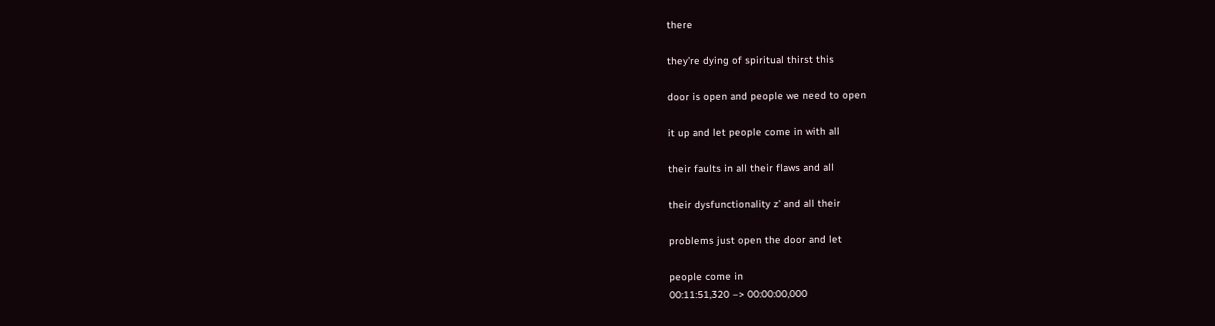there

they’re dying of spiritual thirst this

door is open and people we need to open

it up and let people come in with all

their faults in all their flaws and all

their dysfunctionality z’ and all their

problems just open the door and let

people come in
00:11:51,320 –> 00:00:00,000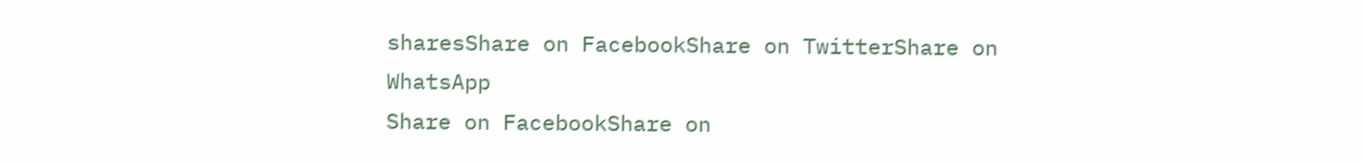sharesShare on FacebookShare on TwitterShare on WhatsApp
Share on FacebookShare on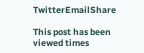TwitterEmailShare

This post has been viewed times